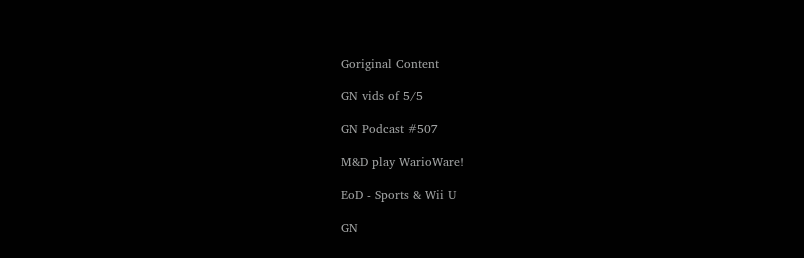Goriginal Content

GN vids of 5/5

GN Podcast #507

M&D play WarioWare!

EoD - Sports & Wii U

GN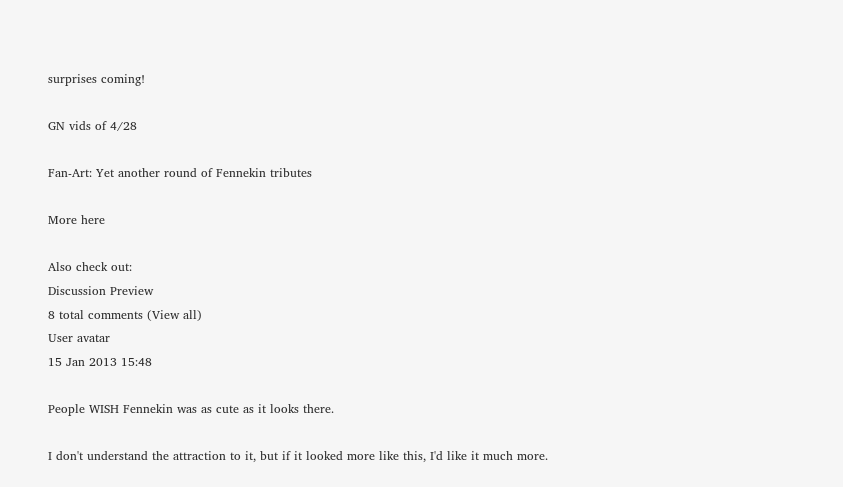surprises coming!

GN vids of 4/28

Fan-Art: Yet another round of Fennekin tributes

More here

Also check out:
Discussion Preview
8 total comments (View all)
User avatar
15 Jan 2013 15:48

People WISH Fennekin was as cute as it looks there.

I don't understand the attraction to it, but if it looked more like this, I'd like it much more.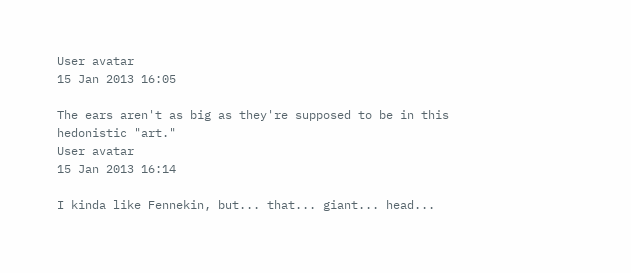User avatar
15 Jan 2013 16:05

The ears aren't as big as they're supposed to be in this hedonistic "art."
User avatar
15 Jan 2013 16:14

I kinda like Fennekin, but... that... giant... head...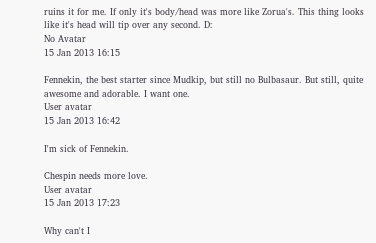ruins it for me. If only it's body/head was more like Zorua's. This thing looks like it's head will tip over any second. D:
No Avatar
15 Jan 2013 16:15

Fennekin, the best starter since Mudkip, but still no Bulbasaur. But still, quite awesome and adorable. I want one.
User avatar
15 Jan 2013 16:42

I'm sick of Fennekin.

Chespin needs more love.
User avatar
15 Jan 2013 17:23

Why can't I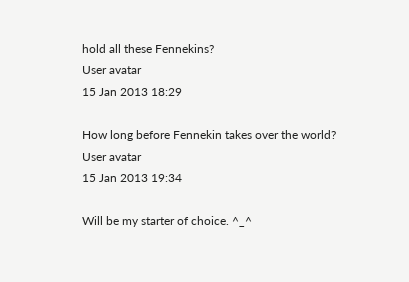hold all these Fennekins?
User avatar
15 Jan 2013 18:29

How long before Fennekin takes over the world?
User avatar
15 Jan 2013 19:34

Will be my starter of choice. ^_^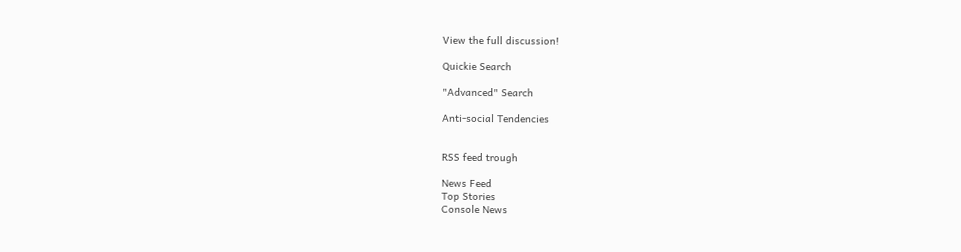View the full discussion!

Quickie Search

"Advanced" Search

Anti-social Tendencies


RSS feed trough

News Feed
Top Stories
Console News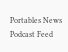Portables News
Podcast Feed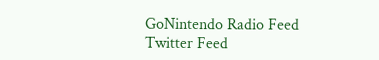GoNintendo Radio Feed
Twitter Feed